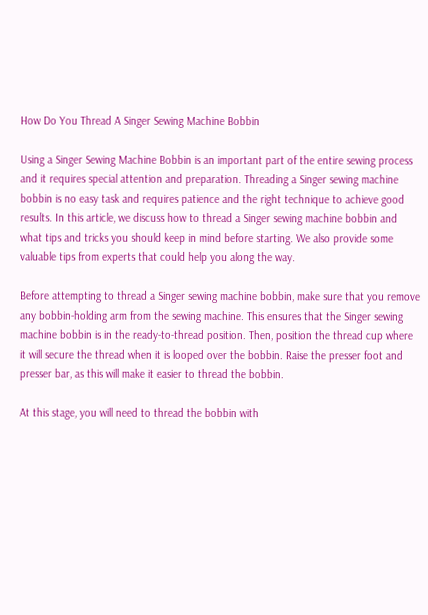How Do You Thread A Singer Sewing Machine Bobbin

Using a Singer Sewing Machine Bobbin is an important part of the entire sewing process and it requires special attention and preparation. Threading a Singer sewing machine bobbin is no easy task and requires patience and the right technique to achieve good results. In this article, we discuss how to thread a Singer sewing machine bobbin and what tips and tricks you should keep in mind before starting. We also provide some valuable tips from experts that could help you along the way.

Before attempting to thread a Singer sewing machine bobbin, make sure that you remove any bobbin-holding arm from the sewing machine. This ensures that the Singer sewing machine bobbin is in the ready-to-thread position. Then, position the thread cup where it will secure the thread when it is looped over the bobbin. Raise the presser foot and presser bar, as this will make it easier to thread the bobbin.

At this stage, you will need to thread the bobbin with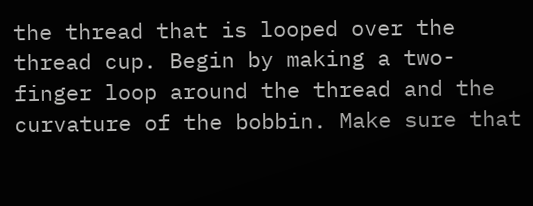the thread that is looped over the thread cup. Begin by making a two-finger loop around the thread and the curvature of the bobbin. Make sure that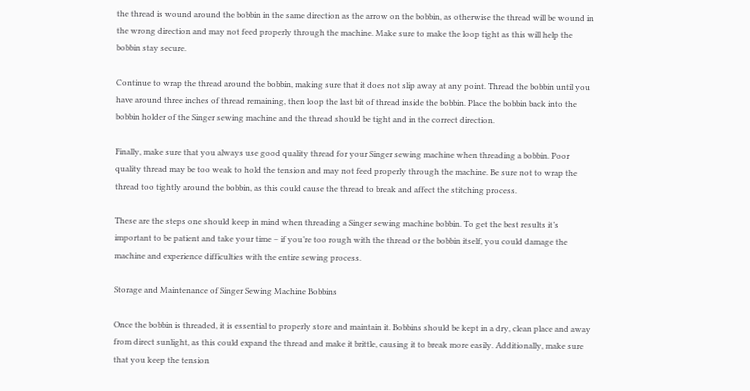the thread is wound around the bobbin in the same direction as the arrow on the bobbin, as otherwise the thread will be wound in the wrong direction and may not feed properly through the machine. Make sure to make the loop tight as this will help the bobbin stay secure.

Continue to wrap the thread around the bobbin, making sure that it does not slip away at any point. Thread the bobbin until you have around three inches of thread remaining, then loop the last bit of thread inside the bobbin. Place the bobbin back into the bobbin holder of the Singer sewing machine and the thread should be tight and in the correct direction.

Finally, make sure that you always use good quality thread for your Singer sewing machine when threading a bobbin. Poor quality thread may be too weak to hold the tension and may not feed properly through the machine. Be sure not to wrap the thread too tightly around the bobbin, as this could cause the thread to break and affect the stitching process.

These are the steps one should keep in mind when threading a Singer sewing machine bobbin. To get the best results it’s important to be patient and take your time – if you’re too rough with the thread or the bobbin itself, you could damage the machine and experience difficulties with the entire sewing process.

Storage and Maintenance of Singer Sewing Machine Bobbins

Once the bobbin is threaded, it is essential to properly store and maintain it. Bobbins should be kept in a dry, clean place and away from direct sunlight, as this could expand the thread and make it brittle, causing it to break more easily. Additionally, make sure that you keep the tension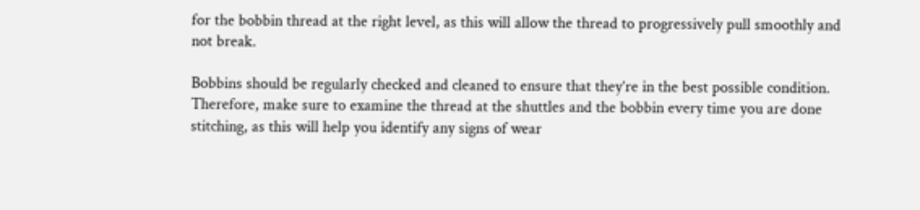for the bobbin thread at the right level, as this will allow the thread to progressively pull smoothly and not break.

Bobbins should be regularly checked and cleaned to ensure that they’re in the best possible condition. Therefore, make sure to examine the thread at the shuttles and the bobbin every time you are done stitching, as this will help you identify any signs of wear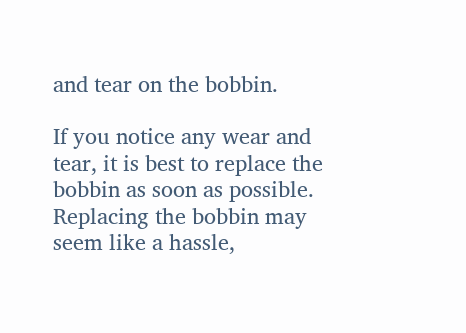and tear on the bobbin.

If you notice any wear and tear, it is best to replace the bobbin as soon as possible. Replacing the bobbin may seem like a hassle,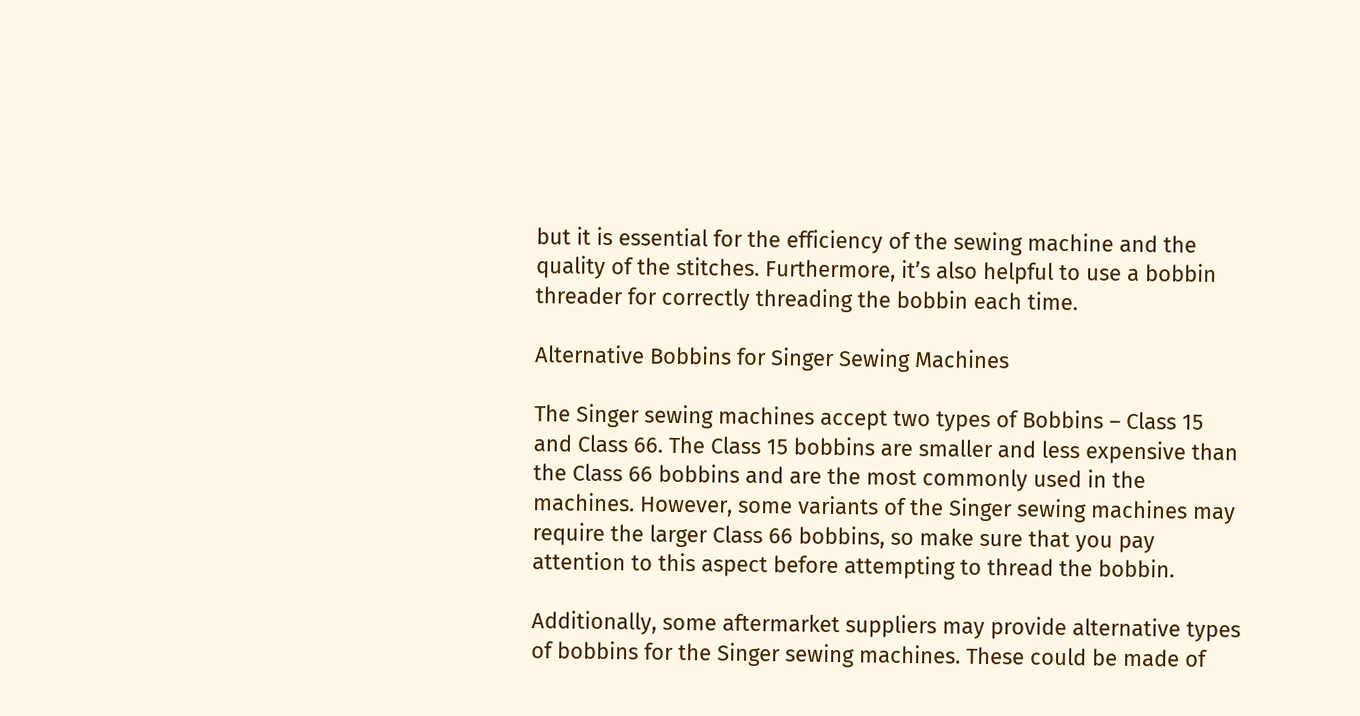but it is essential for the efficiency of the sewing machine and the quality of the stitches. Furthermore, it’s also helpful to use a bobbin threader for correctly threading the bobbin each time.

Alternative Bobbins for Singer Sewing Machines

The Singer sewing machines accept two types of Bobbins – Class 15 and Class 66. The Class 15 bobbins are smaller and less expensive than the Class 66 bobbins and are the most commonly used in the machines. However, some variants of the Singer sewing machines may require the larger Class 66 bobbins, so make sure that you pay attention to this aspect before attempting to thread the bobbin.

Additionally, some aftermarket suppliers may provide alternative types of bobbins for the Singer sewing machines. These could be made of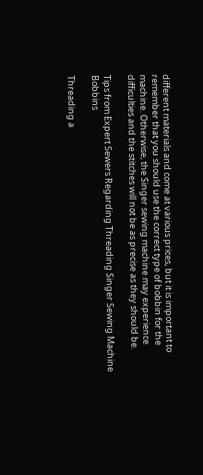different materials and come at various prices, but it is important to remember that you should use the correct type of bobbin for the machine. Otherwise, the Singer sewing machine may experience difficulties and the stitches will not be as precise as they should be.

Tips from Expert Sewers Regarding Threading Singer Sewing Machine Bobbins

Threading a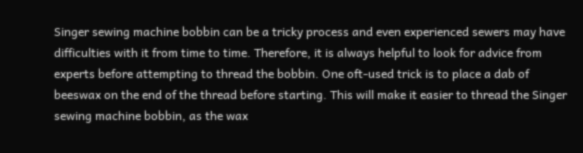Singer sewing machine bobbin can be a tricky process and even experienced sewers may have difficulties with it from time to time. Therefore, it is always helpful to look for advice from experts before attempting to thread the bobbin. One oft-used trick is to place a dab of beeswax on the end of the thread before starting. This will make it easier to thread the Singer sewing machine bobbin, as the wax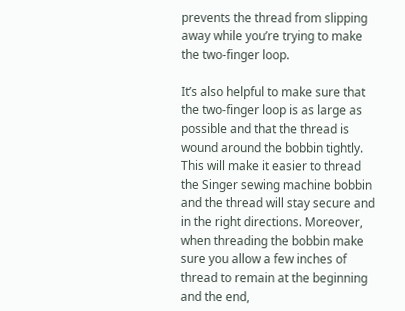prevents the thread from slipping away while you’re trying to make the two-finger loop.

It’s also helpful to make sure that the two-finger loop is as large as possible and that the thread is wound around the bobbin tightly. This will make it easier to thread the Singer sewing machine bobbin and the thread will stay secure and in the right directions. Moreover, when threading the bobbin make sure you allow a few inches of thread to remain at the beginning and the end,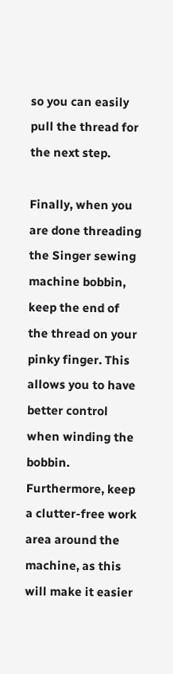so you can easily pull the thread for the next step.

Finally, when you are done threading the Singer sewing machine bobbin, keep the end of the thread on your pinky finger. This allows you to have better control when winding the bobbin. Furthermore, keep a clutter-free work area around the machine, as this will make it easier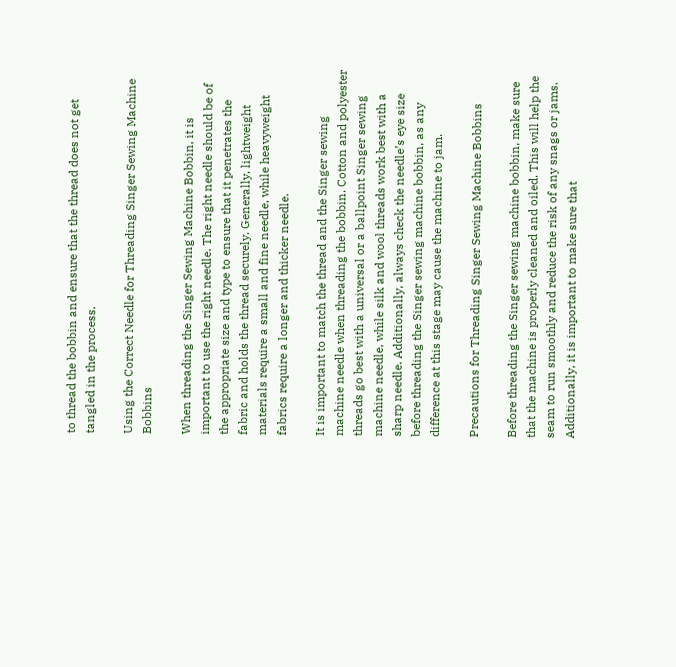to thread the bobbin and ensure that the thread does not get tangled in the process.

Using the Correct Needle for Threading Singer Sewing Machine Bobbins

When threading the Singer Sewing Machine Bobbin, it is important to use the right needle. The right needle should be of the appropriate size and type to ensure that it penetrates the fabric and holds the thread securely. Generally, lightweight materials require a small and fine needle, while heavyweight fabrics require a longer and thicker needle.

It is important to match the thread and the Singer sewing machine needle when threading the bobbin. Cotton and polyester threads go best with a universal or a ballpoint Singer sewing machine needle, while silk and wool threads work best with a sharp needle. Additionally, always check the needle’s eye size before threading the Singer sewing machine bobbin, as any difference at this stage may cause the machine to jam.

Precautions for Threading Singer Sewing Machine Bobbins

Before threading the Singer sewing machine bobbin, make sure that the machine is properly cleaned and oiled. This will help the seam to run smoothly and reduce the risk of any snags or jams. Additionally, it is important to make sure that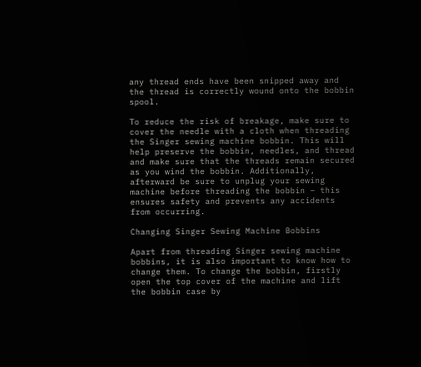any thread ends have been snipped away and the thread is correctly wound onto the bobbin spool.

To reduce the risk of breakage, make sure to cover the needle with a cloth when threading the Singer sewing machine bobbin. This will help preserve the bobbin, needles, and thread and make sure that the threads remain secured as you wind the bobbin. Additionally, afterward be sure to unplug your sewing machine before threading the bobbin – this ensures safety and prevents any accidents from occurring.

Changing Singer Sewing Machine Bobbins

Apart from threading Singer sewing machine bobbins, it is also important to know how to change them. To change the bobbin, firstly open the top cover of the machine and lift the bobbin case by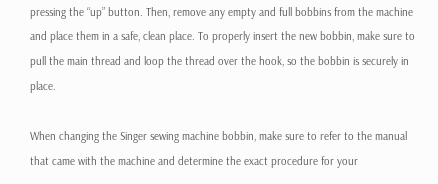pressing the “up” button. Then, remove any empty and full bobbins from the machine and place them in a safe, clean place. To properly insert the new bobbin, make sure to pull the main thread and loop the thread over the hook, so the bobbin is securely in place.

When changing the Singer sewing machine bobbin, make sure to refer to the manual that came with the machine and determine the exact procedure for your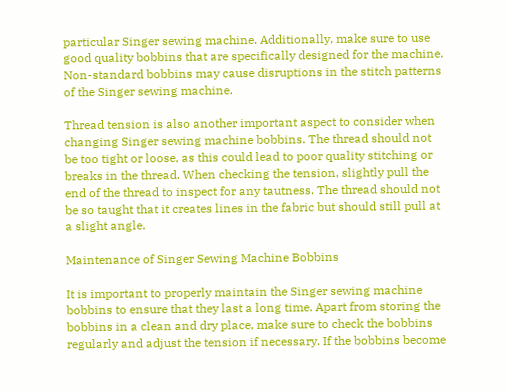particular Singer sewing machine. Additionally, make sure to use good quality bobbins that are specifically designed for the machine. Non-standard bobbins may cause disruptions in the stitch patterns of the Singer sewing machine.

Thread tension is also another important aspect to consider when changing Singer sewing machine bobbins. The thread should not be too tight or loose, as this could lead to poor quality stitching or breaks in the thread. When checking the tension, slightly pull the end of the thread to inspect for any tautness. The thread should not be so taught that it creates lines in the fabric but should still pull at a slight angle.

Maintenance of Singer Sewing Machine Bobbins

It is important to properly maintain the Singer sewing machine bobbins to ensure that they last a long time. Apart from storing the bobbins in a clean and dry place, make sure to check the bobbins regularly and adjust the tension if necessary. If the bobbins become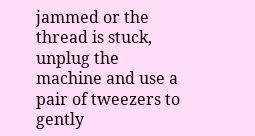jammed or the thread is stuck, unplug the machine and use a pair of tweezers to gently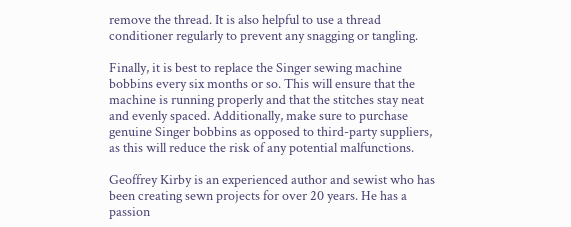remove the thread. It is also helpful to use a thread conditioner regularly to prevent any snagging or tangling.

Finally, it is best to replace the Singer sewing machine bobbins every six months or so. This will ensure that the machine is running properly and that the stitches stay neat and evenly spaced. Additionally, make sure to purchase genuine Singer bobbins as opposed to third-party suppliers, as this will reduce the risk of any potential malfunctions.

Geoffrey Kirby is an experienced author and sewist who has been creating sewn projects for over 20 years. He has a passion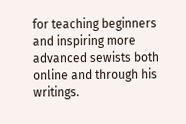for teaching beginners and inspiring more advanced sewists both online and through his writings.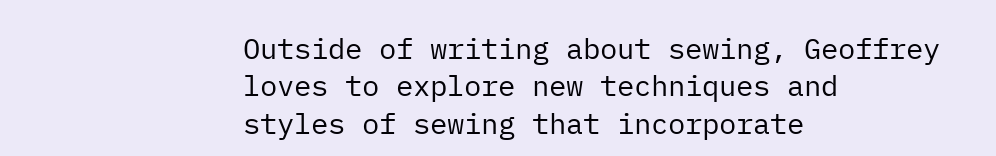Outside of writing about sewing, Geoffrey loves to explore new techniques and styles of sewing that incorporate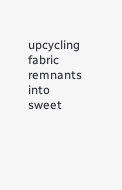upcycling fabric remnants into sweet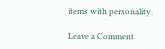items with personality.

Leave a Comment